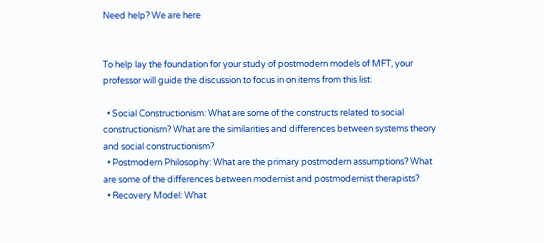Need help? We are here


To help lay the foundation for your study of postmodern models of MFT, your professor will guide the discussion to focus in on items from this list:

  • Social Constructionism: What are some of the constructs related to social constructionism? What are the similarities and differences between systems theory and social constructionism?
  • Postmodern Philosophy: What are the primary postmodern assumptions? What are some of the differences between modernist and postmodernist therapists?
  • Recovery Model: What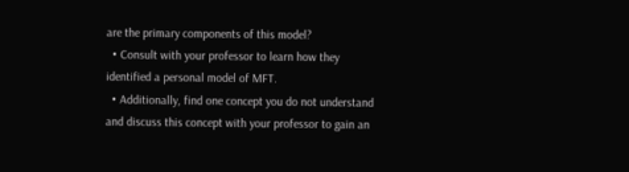are the primary components of this model?
  • Consult with your professor to learn how they identified a personal model of MFT.
  • Additionally, find one concept you do not understand and discuss this concept with your professor to gain an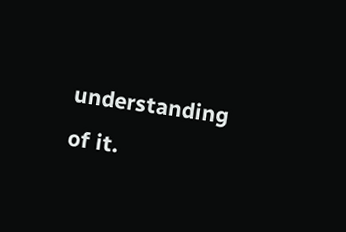understanding of it.